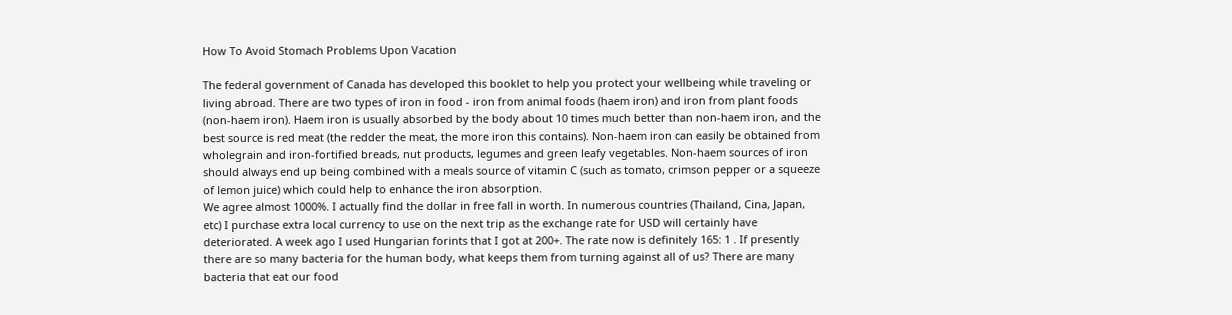How To Avoid Stomach Problems Upon Vacation

The federal government of Canada has developed this booklet to help you protect your wellbeing while traveling or living abroad. There are two types of iron in food - iron from animal foods (haem iron) and iron from plant foods (non-haem iron). Haem iron is usually absorbed by the body about 10 times much better than non-haem iron, and the best source is red meat (the redder the meat, the more iron this contains). Non-haem iron can easily be obtained from wholegrain and iron-fortified breads, nut products, legumes and green leafy vegetables. Non-haem sources of iron should always end up being combined with a meals source of vitamin C (such as tomato, crimson pepper or a squeeze of lemon juice) which could help to enhance the iron absorption.
We agree almost 1000%. I actually find the dollar in free fall in worth. In numerous countries (Thailand, Cina, Japan, etc) I purchase extra local currency to use on the next trip as the exchange rate for USD will certainly have deteriorated. A week ago I used Hungarian forints that I got at 200+. The rate now is definitely 165: 1 . If presently there are so many bacteria for the human body, what keeps them from turning against all of us? There are many bacteria that eat our food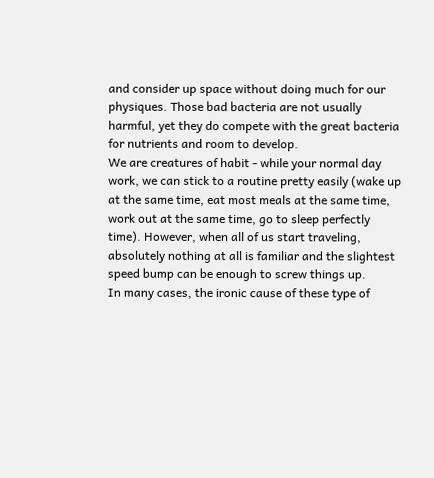and consider up space without doing much for our physiques. Those bad bacteria are not usually harmful, yet they do compete with the great bacteria for nutrients and room to develop.
We are creatures of habit - while your normal day work, we can stick to a routine pretty easily (wake up at the same time, eat most meals at the same time, work out at the same time, go to sleep perfectly time). However, when all of us start traveling, absolutely nothing at all is familiar and the slightest speed bump can be enough to screw things up.
In many cases, the ironic cause of these type of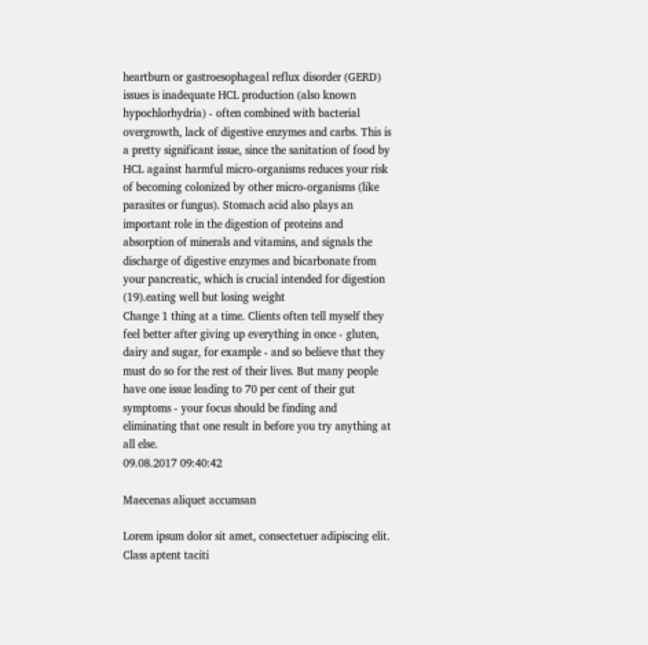heartburn or gastroesophageal reflux disorder (GERD) issues is inadequate HCL production (also known hypochlorhydria) - often combined with bacterial overgrowth, lack of digestive enzymes and carbs. This is a pretty significant issue, since the sanitation of food by HCL against harmful micro-organisms reduces your risk of becoming colonized by other micro-organisms (like parasites or fungus). Stomach acid also plays an important role in the digestion of proteins and absorption of minerals and vitamins, and signals the discharge of digestive enzymes and bicarbonate from your pancreatic, which is crucial intended for digestion (19).eating well but losing weight
Change 1 thing at a time. Clients often tell myself they feel better after giving up everything in once - gluten, dairy and sugar, for example - and so believe that they must do so for the rest of their lives. But many people have one issue leading to 70 per cent of their gut symptoms - your focus should be finding and eliminating that one result in before you try anything at all else.
09.08.2017 09:40:42

Maecenas aliquet accumsan

Lorem ipsum dolor sit amet, consectetuer adipiscing elit. Class aptent taciti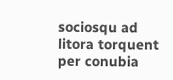sociosqu ad litora torquent per conubia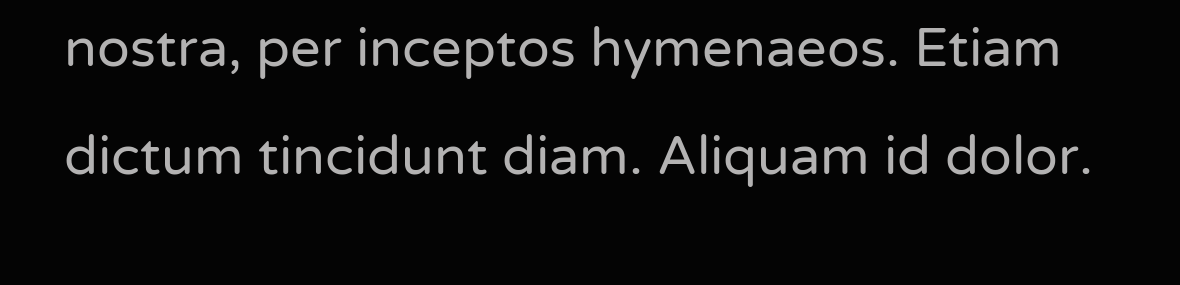nostra, per inceptos hymenaeos. Etiam dictum tincidunt diam. Aliquam id dolor.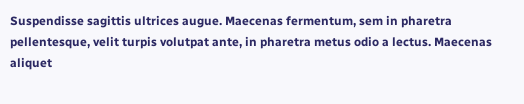Suspendisse sagittis ultrices augue. Maecenas fermentum, sem in pharetra pellentesque, velit turpis volutpat ante, in pharetra metus odio a lectus. Maecenas aliquet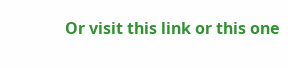Or visit this link or this one